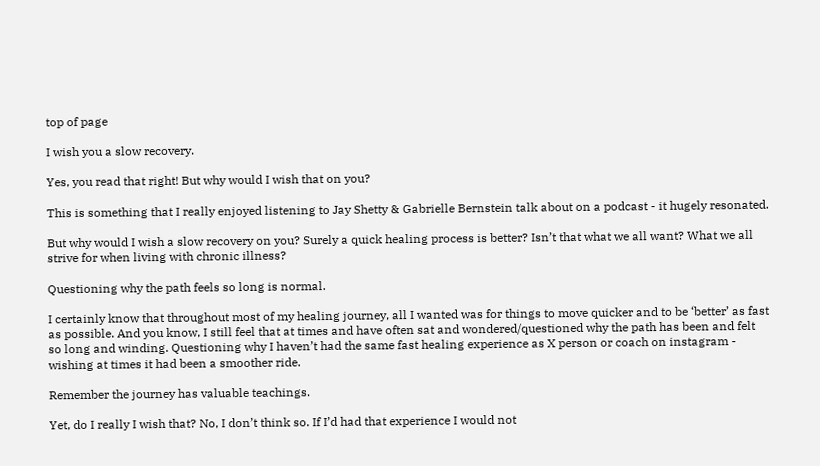top of page

I wish you a slow recovery.

Yes, you read that right! But why would I wish that on you?

This is something that I really enjoyed listening to Jay Shetty & Gabrielle Bernstein talk about on a podcast - it hugely resonated.

But why would I wish a slow recovery on you? Surely a quick healing process is better? Isn’t that what we all want? What we all strive for when living with chronic illness?

Questioning why the path feels so long is normal.

I certainly know that throughout most of my healing journey, all I wanted was for things to move quicker and to be ‘better’ as fast as possible. And you know, I still feel that at times and have often sat and wondered/questioned why the path has been and felt so long and winding. Questioning why I haven’t had the same fast healing experience as X person or coach on instagram - wishing at times it had been a smoother ride.

Remember the journey has valuable teachings.

Yet, do I really I wish that? No, I don’t think so. If I’d had that experience I would not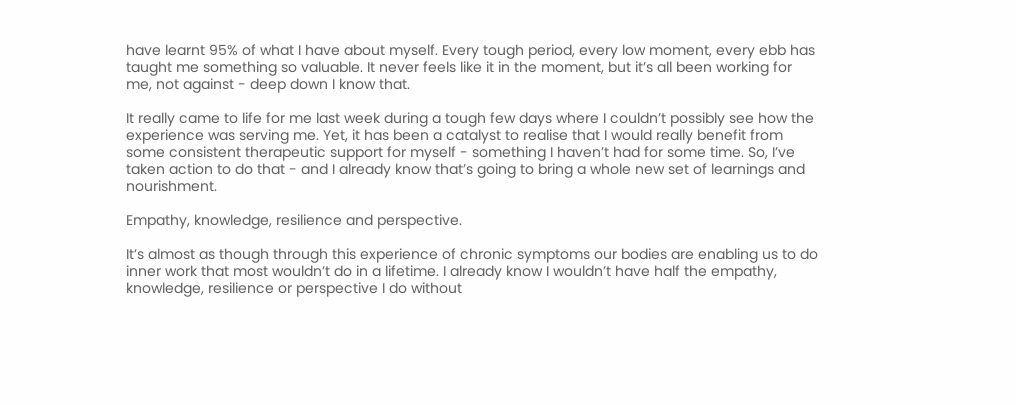have learnt 95% of what I have about myself. Every tough period, every low moment, every ebb has taught me something so valuable. It never feels like it in the moment, but it’s all been working for me, not against - deep down I know that.

It really came to life for me last week during a tough few days where I couldn’t possibly see how the experience was serving me. Yet, it has been a catalyst to realise that I would really benefit from some consistent therapeutic support for myself - something I haven’t had for some time. So, I’ve taken action to do that - and I already know that’s going to bring a whole new set of learnings and nourishment.

Empathy, knowledge, resilience and perspective.

It’s almost as though through this experience of chronic symptoms our bodies are enabling us to do inner work that most wouldn’t do in a lifetime. I already know I wouldn’t have half the empathy, knowledge, resilience or perspective I do without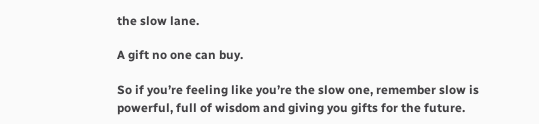the slow lane.

A gift no one can buy.

So if you’re feeling like you’re the slow one, remember slow is powerful, full of wisdom and giving you gifts for the future.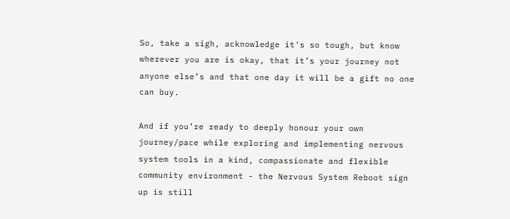So, take a sigh, acknowledge it's so tough, but know wherever you are is okay, that it’s your journey not anyone else’s and that one day it will be a gift no one can buy.

And if you’re ready to deeply honour your own journey/pace while exploring and implementing nervous system tools in a kind, compassionate and flexible community environment - the Nervous System Reboot sign up is still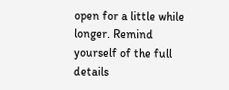open for a little while longer. Remind yourself of the full details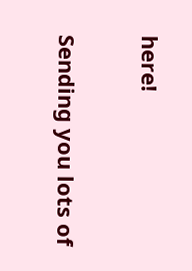here!

Sending you lots of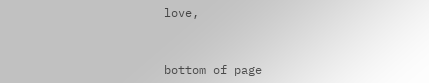love,



bottom of page